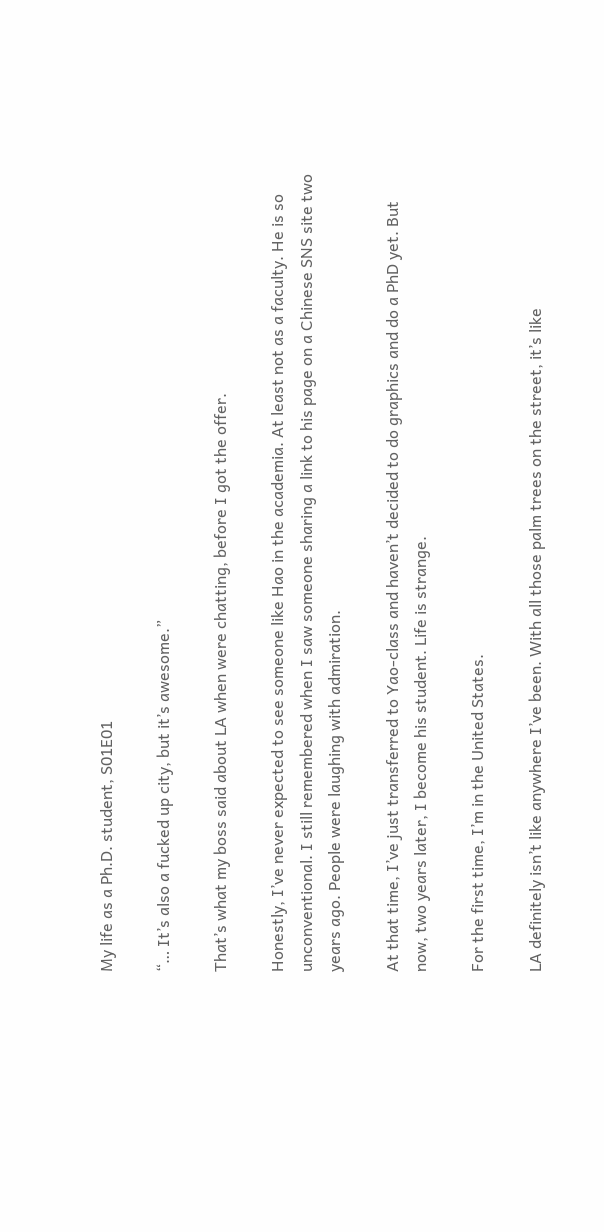My life as a Ph.D. student, S01E01

“… It’s also a fucked up city, but it’s awesome.”

That’s what my boss said about LA when were chatting, before I got the offer.

Honestly, I’ve never expected to see someone like Hao in the academia. At least not as a faculty. He is so unconventional. I still remembered when I saw someone sharing a link to his page on a Chinese SNS site two years ago. People were laughing with admiration.

At that time, I’ve just transferred to Yao-class and haven’t decided to do graphics and do a PhD yet. But now, two years later, I become his student. Life is strange.

For the first time, I’m in the United States.

LA definitely isn’t like anywhere I’ve been. With all those palm trees on the street, it’s like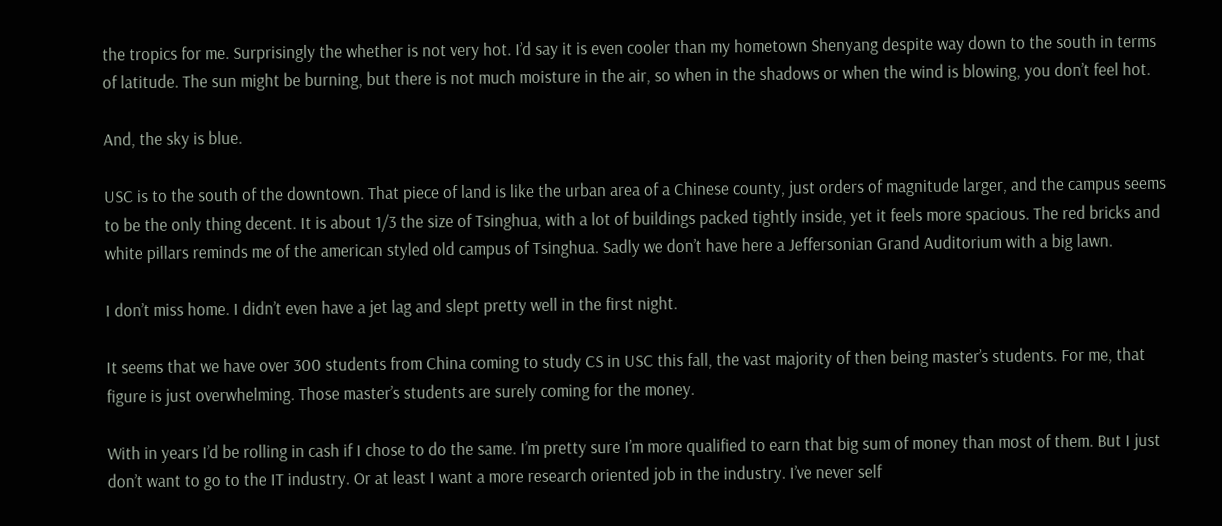the tropics for me. Surprisingly the whether is not very hot. I’d say it is even cooler than my hometown Shenyang despite way down to the south in terms of latitude. The sun might be burning, but there is not much moisture in the air, so when in the shadows or when the wind is blowing, you don’t feel hot.

And, the sky is blue.

USC is to the south of the downtown. That piece of land is like the urban area of a Chinese county, just orders of magnitude larger, and the campus seems to be the only thing decent. It is about 1/3 the size of Tsinghua, with a lot of buildings packed tightly inside, yet it feels more spacious. The red bricks and white pillars reminds me of the american styled old campus of Tsinghua. Sadly we don’t have here a Jeffersonian Grand Auditorium with a big lawn.

I don’t miss home. I didn’t even have a jet lag and slept pretty well in the first night.

It seems that we have over 300 students from China coming to study CS in USC this fall, the vast majority of then being master’s students. For me, that figure is just overwhelming. Those master’s students are surely coming for the money.

With in years I’d be rolling in cash if I chose to do the same. I’m pretty sure I’m more qualified to earn that big sum of money than most of them. But I just don’t want to go to the IT industry. Or at least I want a more research oriented job in the industry. I’ve never self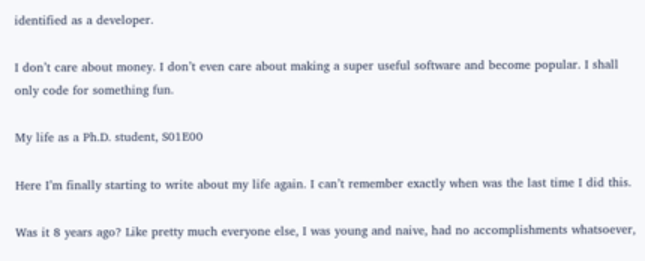identified as a developer.

I don’t care about money. I don’t even care about making a super useful software and become popular. I shall only code for something fun.

My life as a Ph.D. student, S01E00

Here I’m finally starting to write about my life again. I can’t remember exactly when was the last time I did this.

Was it 8 years ago? Like pretty much everyone else, I was young and naive, had no accomplishments whatsoever,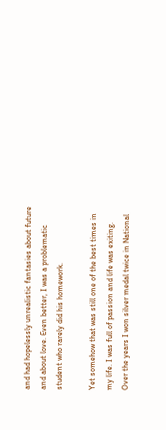and had hopelessly unrealistic fantasies about future and about love. Even better, I was a problematic student who rarely did his homework.

Yet somehow that was still one of the best times in my life. I was full of passion and life was exiting. Over the years I won silver medal twice in National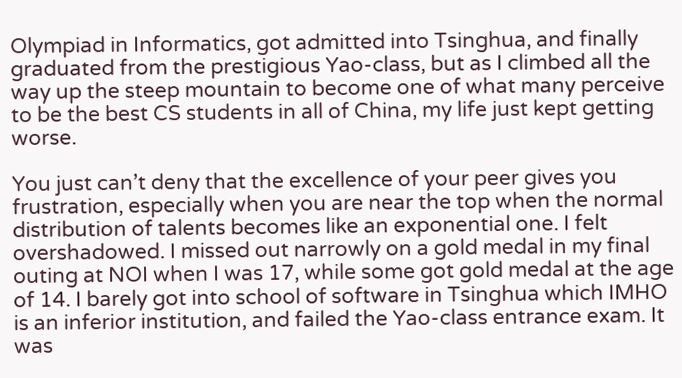Olympiad in Informatics, got admitted into Tsinghua, and finally graduated from the prestigious Yao-class, but as I climbed all the way up the steep mountain to become one of what many perceive to be the best CS students in all of China, my life just kept getting worse.

You just can’t deny that the excellence of your peer gives you frustration, especially when you are near the top when the normal distribution of talents becomes like an exponential one. I felt overshadowed. I missed out narrowly on a gold medal in my final outing at NOI when I was 17, while some got gold medal at the age of 14. I barely got into school of software in Tsinghua which IMHO is an inferior institution, and failed the Yao-class entrance exam. It was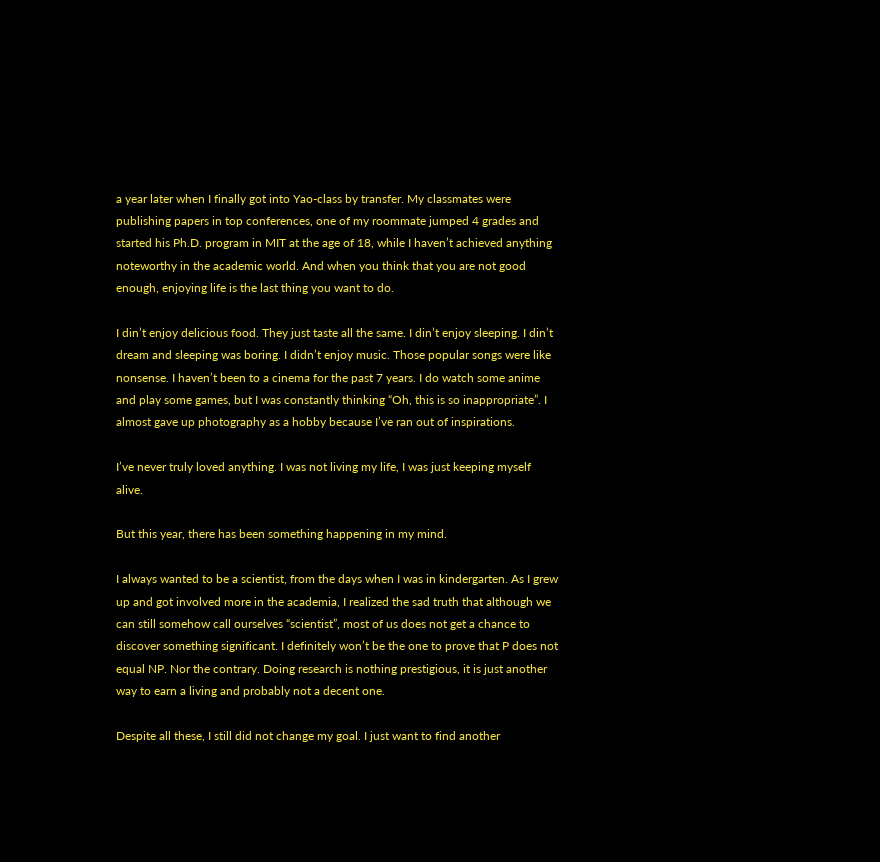a year later when I finally got into Yao-class by transfer. My classmates were publishing papers in top conferences, one of my roommate jumped 4 grades and started his Ph.D. program in MIT at the age of 18, while I haven’t achieved anything noteworthy in the academic world. And when you think that you are not good enough, enjoying life is the last thing you want to do.

I din’t enjoy delicious food. They just taste all the same. I din’t enjoy sleeping. I din’t dream and sleeping was boring. I didn’t enjoy music. Those popular songs were like nonsense. I haven’t been to a cinema for the past 7 years. I do watch some anime and play some games, but I was constantly thinking “Oh, this is so inappropriate”. I almost gave up photography as a hobby because I’ve ran out of inspirations.

I’ve never truly loved anything. I was not living my life, I was just keeping myself alive.

But this year, there has been something happening in my mind.

I always wanted to be a scientist, from the days when I was in kindergarten. As I grew up and got involved more in the academia, I realized the sad truth that although we can still somehow call ourselves “scientist”, most of us does not get a chance to discover something significant. I definitely won’t be the one to prove that P does not equal NP. Nor the contrary. Doing research is nothing prestigious, it is just another way to earn a living and probably not a decent one.

Despite all these, I still did not change my goal. I just want to find another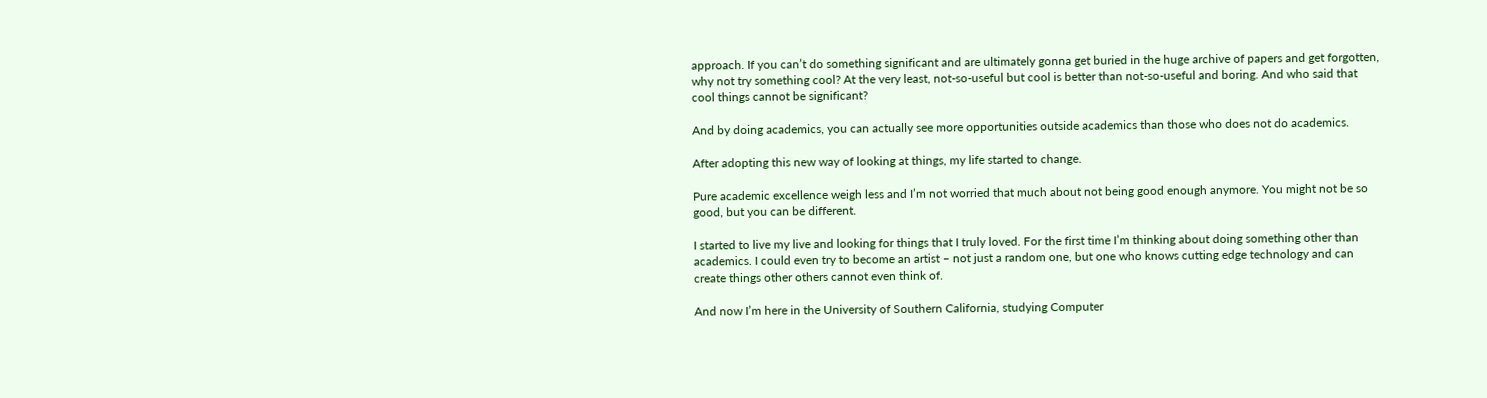approach. If you can’t do something significant and are ultimately gonna get buried in the huge archive of papers and get forgotten, why not try something cool? At the very least, not-so-useful but cool is better than not-so-useful and boring. And who said that cool things cannot be significant?

And by doing academics, you can actually see more opportunities outside academics than those who does not do academics.

After adopting this new way of looking at things, my life started to change.

Pure academic excellence weigh less and I’m not worried that much about not being good enough anymore. You might not be so good, but you can be different.

I started to live my live and looking for things that I truly loved. For the first time I’m thinking about doing something other than academics. I could even try to become an artist – not just a random one, but one who knows cutting edge technology and can create things other others cannot even think of.

And now I’m here in the University of Southern California, studying Computer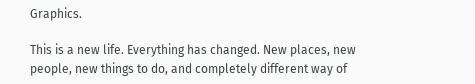Graphics.

This is a new life. Everything has changed. New places, new people, new things to do, and completely different way of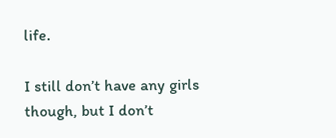life.

I still don’t have any girls though, but I don’t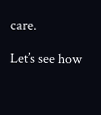care.

Let’s see how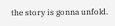the story is gonna unfold.